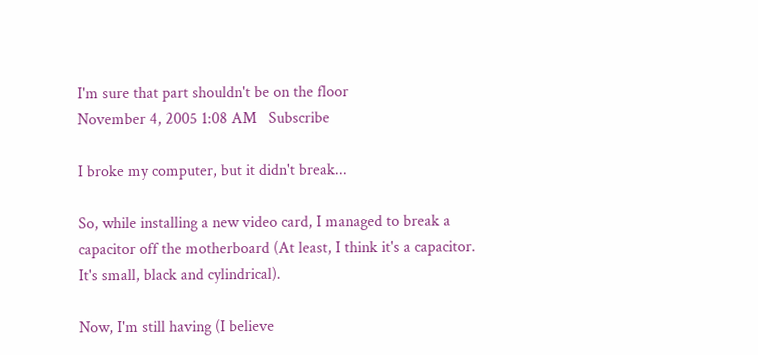I'm sure that part shouldn't be on the floor
November 4, 2005 1:08 AM   Subscribe

I broke my computer, but it didn't break...

So, while installing a new video card, I managed to break a capacitor off the motherboard (At least, I think it's a capacitor. It's small, black and cylindrical).

Now, I'm still having (I believe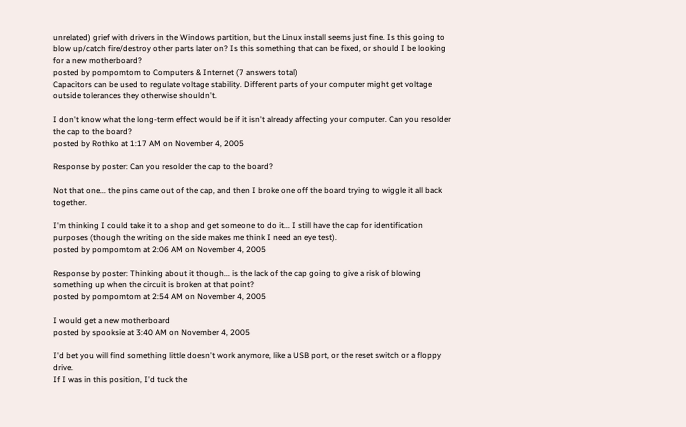unrelated) grief with drivers in the Windows partition, but the Linux install seems just fine. Is this going to blow up/catch fire/destroy other parts later on? Is this something that can be fixed, or should I be looking for a new motherboard?
posted by pompomtom to Computers & Internet (7 answers total)
Capacitors can be used to regulate voltage stability. Different parts of your computer might get voltage outside tolerances they otherwise shouldn't.

I don't know what the long-term effect would be if it isn't already affecting your computer. Can you resolder the cap to the board?
posted by Rothko at 1:17 AM on November 4, 2005

Response by poster: Can you resolder the cap to the board?

Not that one... the pins came out of the cap, and then I broke one off the board trying to wiggle it all back together.

I'm thinking I could take it to a shop and get someone to do it... I still have the cap for identification purposes (though the writing on the side makes me think I need an eye test).
posted by pompomtom at 2:06 AM on November 4, 2005

Response by poster: Thinking about it though... is the lack of the cap going to give a risk of blowing something up when the circuit is broken at that point?
posted by pompomtom at 2:54 AM on November 4, 2005

I would get a new motherboard
posted by spooksie at 3:40 AM on November 4, 2005

I'd bet you will find something little doesn't work anymore, like a USB port, or the reset switch or a floppy drive.
If I was in this position, I'd tuck the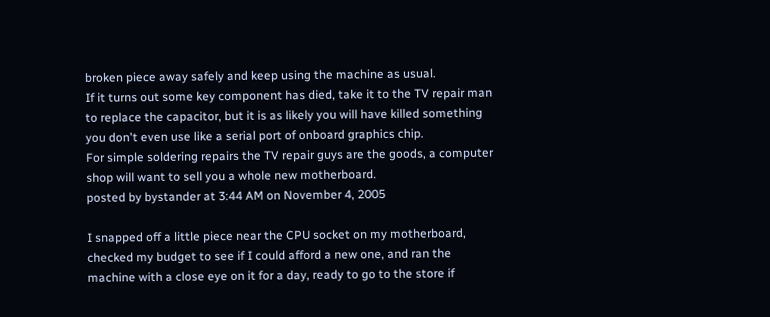broken piece away safely and keep using the machine as usual.
If it turns out some key component has died, take it to the TV repair man to replace the capacitor, but it is as likely you will have killed something you don't even use like a serial port of onboard graphics chip.
For simple soldering repairs the TV repair guys are the goods, a computer shop will want to sell you a whole new motherboard.
posted by bystander at 3:44 AM on November 4, 2005

I snapped off a little piece near the CPU socket on my motherboard, checked my budget to see if I could afford a new one, and ran the machine with a close eye on it for a day, ready to go to the store if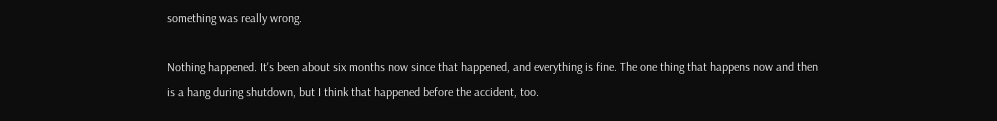something was really wrong.

Nothing happened. It's been about six months now since that happened, and everything is fine. The one thing that happens now and then is a hang during shutdown, but I think that happened before the accident, too.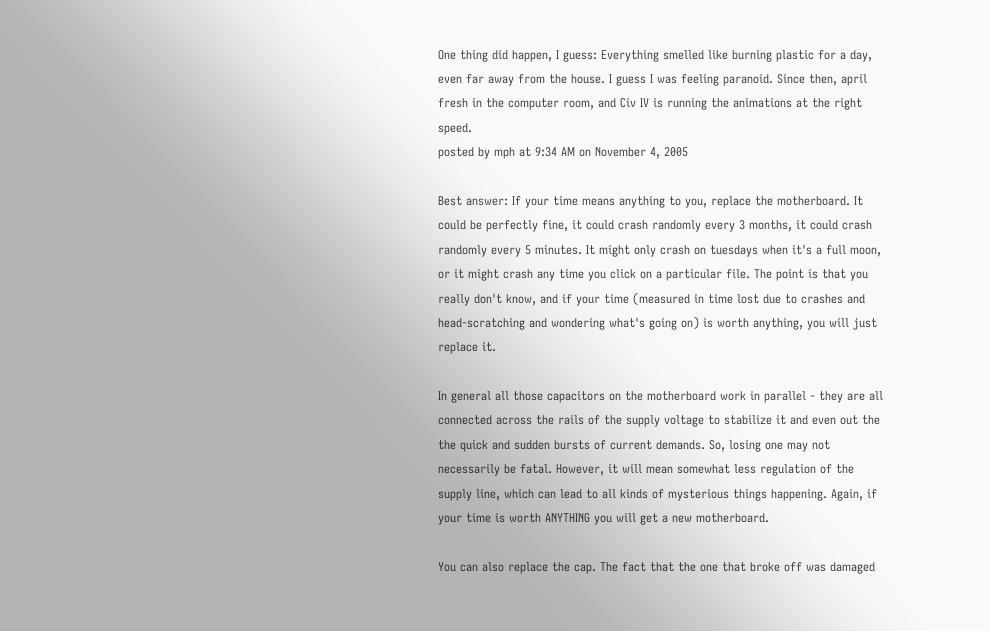One thing did happen, I guess: Everything smelled like burning plastic for a day, even far away from the house. I guess I was feeling paranoid. Since then, april fresh in the computer room, and Civ IV is running the animations at the right speed.
posted by mph at 9:34 AM on November 4, 2005

Best answer: If your time means anything to you, replace the motherboard. It could be perfectly fine, it could crash randomly every 3 months, it could crash randomly every 5 minutes. It might only crash on tuesdays when it's a full moon, or it might crash any time you click on a particular file. The point is that you really don't know, and if your time (measured in time lost due to crashes and head-scratching and wondering what's going on) is worth anything, you will just replace it.

In general all those capacitors on the motherboard work in parallel - they are all connected across the rails of the supply voltage to stabilize it and even out the the quick and sudden bursts of current demands. So, losing one may not necessarily be fatal. However, it will mean somewhat less regulation of the supply line, which can lead to all kinds of mysterious things happening. Again, if your time is worth ANYTHING you will get a new motherboard.

You can also replace the cap. The fact that the one that broke off was damaged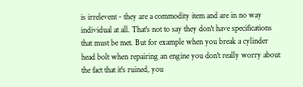is irrelevent - they are a commodity item and are in no way individual at all. That's not to say they don't have specifications that must be met. But for example when you break a cylinder head bolt when repairing an engine you don't really worry about the fact that it's ruined, you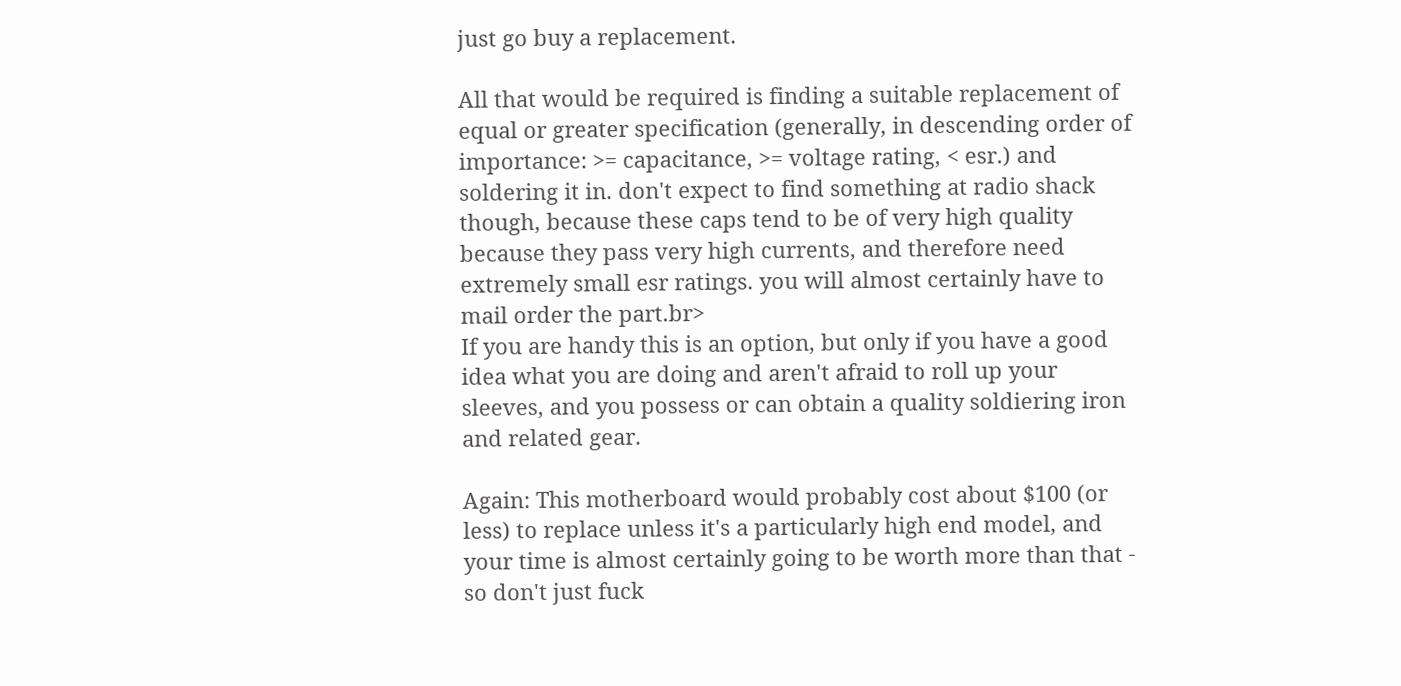just go buy a replacement.

All that would be required is finding a suitable replacement of equal or greater specification (generally, in descending order of importance: >= capacitance, >= voltage rating, < esr.) and soldering it in. don't expect to find something at radio shack though, because these caps tend to be of very high quality because they pass very high currents, and therefore need extremely small esr ratings. you will almost certainly have to mail order the part.br>
If you are handy this is an option, but only if you have a good idea what you are doing and aren't afraid to roll up your sleeves, and you possess or can obtain a quality soldiering iron and related gear.

Again: This motherboard would probably cost about $100 (or less) to replace unless it's a particularly high end model, and your time is almost certainly going to be worth more than that - so don't just fuck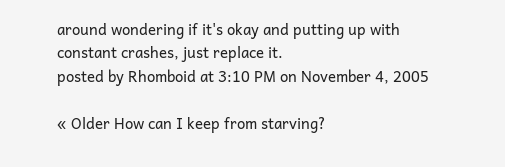around wondering if it's okay and putting up with constant crashes, just replace it.
posted by Rhomboid at 3:10 PM on November 4, 2005

« Older How can I keep from starving?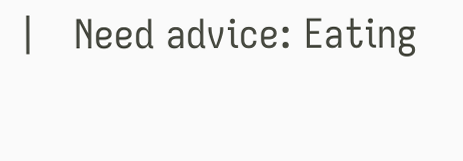|   Need advice: Eating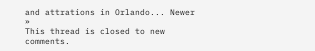and attrations in Orlando... Newer »
This thread is closed to new comments.